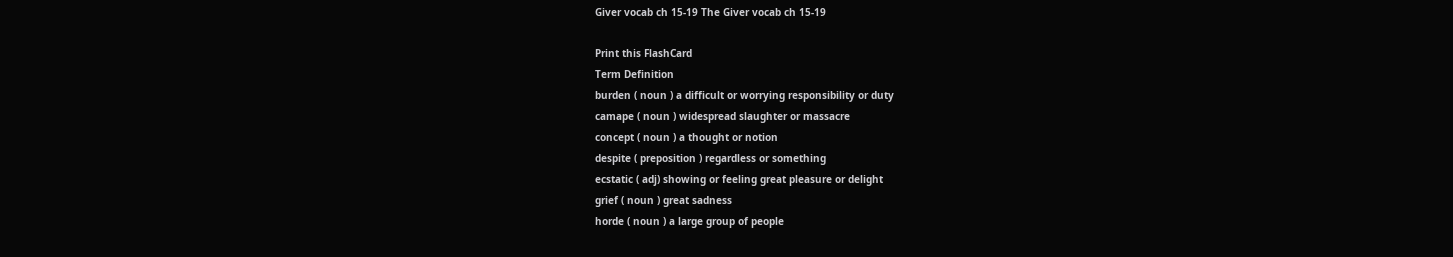Giver vocab ch 15-19 The Giver vocab ch 15-19

Print this FlashCard
Term Definition
burden ( noun ) a difficult or worrying responsibility or duty
camape ( noun ) widespread slaughter or massacre
concept ( noun ) a thought or notion
despite ( preposition ) regardless or something
ecstatic ( adj) showing or feeling great pleasure or delight
grief ( noun ) great sadness
horde ( noun ) a large group of people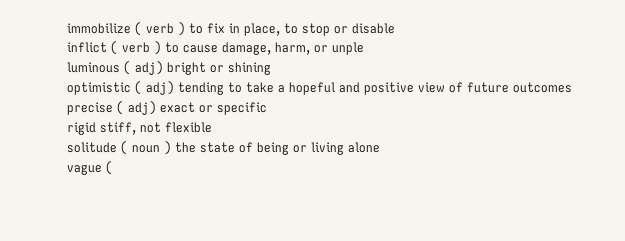immobilize ( verb ) to fix in place, to stop or disable
inflict ( verb ) to cause damage, harm, or unple
luminous ( adj) bright or shining
optimistic ( adj) tending to take a hopeful and positive view of future outcomes
precise ( adj) exact or specific
rigid stiff, not flexible
solitude ( noun ) the state of being or living alone
vague (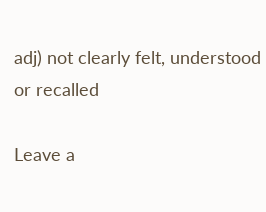adj) not clearly felt, understood or recalled

Leave a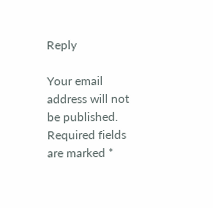Reply

Your email address will not be published. Required fields are marked *